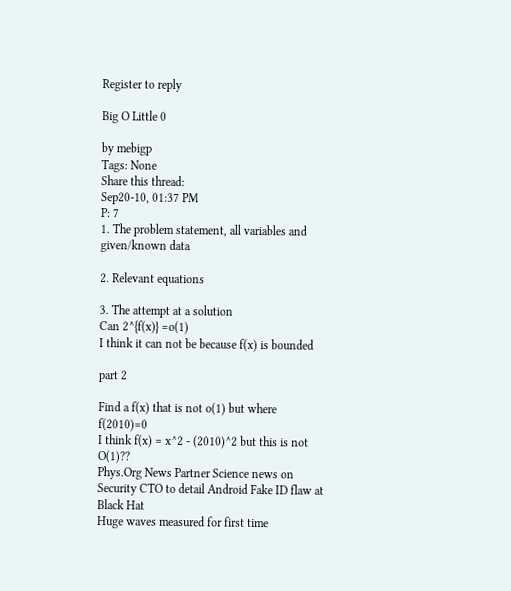Register to reply

Big O Little 0

by mebigp
Tags: None
Share this thread:
Sep20-10, 01:37 PM
P: 7
1. The problem statement, all variables and given/known data

2. Relevant equations

3. The attempt at a solution
Can 2^{f(x)} =o(1)
I think it can not be because f(x) is bounded

part 2

Find a f(x) that is not o(1) but where f(2010)=0
I think f(x) = x^2 - (2010)^2 but this is not O(1)??
Phys.Org News Partner Science news on
Security CTO to detail Android Fake ID flaw at Black Hat
Huge waves measured for first time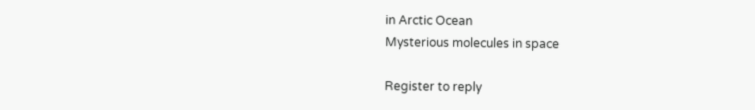in Arctic Ocean
Mysterious molecules in space

Register to reply